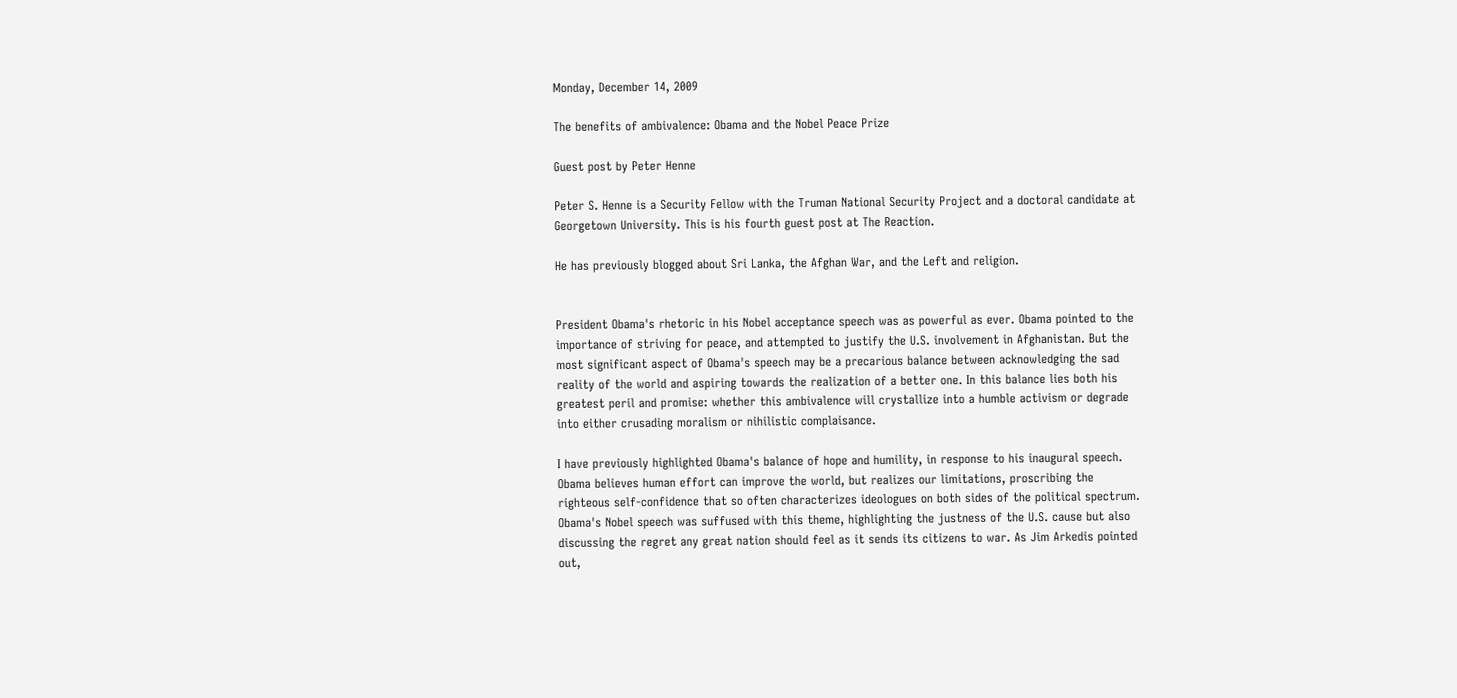Monday, December 14, 2009

The benefits of ambivalence: Obama and the Nobel Peace Prize

Guest post by Peter Henne

Peter S. Henne is a Security Fellow with the Truman National Security Project and a doctoral candidate at Georgetown University. This is his fourth guest post at The Reaction.

He has previously blogged about Sri Lanka, the Afghan War, and the Left and religion.


President Obama's rhetoric in his Nobel acceptance speech was as powerful as ever. Obama pointed to the importance of striving for peace, and attempted to justify the U.S. involvement in Afghanistan. But the most significant aspect of Obama's speech may be a precarious balance between acknowledging the sad reality of the world and aspiring towards the realization of a better one. In this balance lies both his greatest peril and promise: whether this ambivalence will crystallize into a humble activism or degrade into either crusading moralism or nihilistic complaisance.

I have previously highlighted Obama's balance of hope and humility, in response to his inaugural speech. Obama believes human effort can improve the world, but realizes our limitations, proscribing the righteous self-confidence that so often characterizes ideologues on both sides of the political spectrum. Obama's Nobel speech was suffused with this theme, highlighting the justness of the U.S. cause but also discussing the regret any great nation should feel as it sends its citizens to war. As Jim Arkedis pointed out,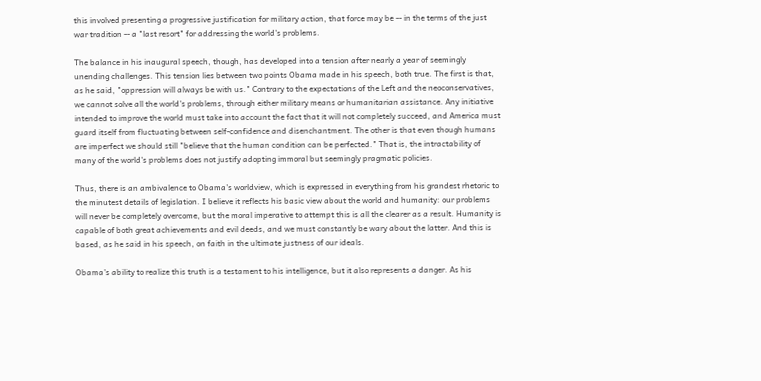this involved presenting a progressive justification for military action, that force may be -- in the terms of the just war tradition -- a "last resort" for addressing the world's problems.

The balance in his inaugural speech, though, has developed into a tension after nearly a year of seemingly unending challenges. This tension lies between two points Obama made in his speech, both true. The first is that, as he said, "oppression will always be with us." Contrary to the expectations of the Left and the neoconservatives, we cannot solve all the world's problems, through either military means or humanitarian assistance. Any initiative intended to improve the world must take into account the fact that it will not completely succeed, and America must guard itself from fluctuating between self-confidence and disenchantment. The other is that even though humans are imperfect we should still "believe that the human condition can be perfected." That is, the intractability of many of the world's problems does not justify adopting immoral but seemingly pragmatic policies.

Thus, there is an ambivalence to Obama's worldview, which is expressed in everything from his grandest rhetoric to the minutest details of legislation. I believe it reflects his basic view about the world and humanity: our problems will never be completely overcome, but the moral imperative to attempt this is all the clearer as a result. Humanity is capable of both great achievements and evil deeds, and we must constantly be wary about the latter. And this is based, as he said in his speech, on faith in the ultimate justness of our ideals.

Obama's ability to realize this truth is a testament to his intelligence, but it also represents a danger. As his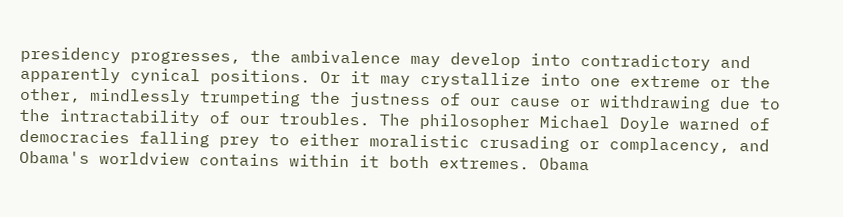presidency progresses, the ambivalence may develop into contradictory and apparently cynical positions. Or it may crystallize into one extreme or the other, mindlessly trumpeting the justness of our cause or withdrawing due to the intractability of our troubles. The philosopher Michael Doyle warned of democracies falling prey to either moralistic crusading or complacency, and Obama's worldview contains within it both extremes. Obama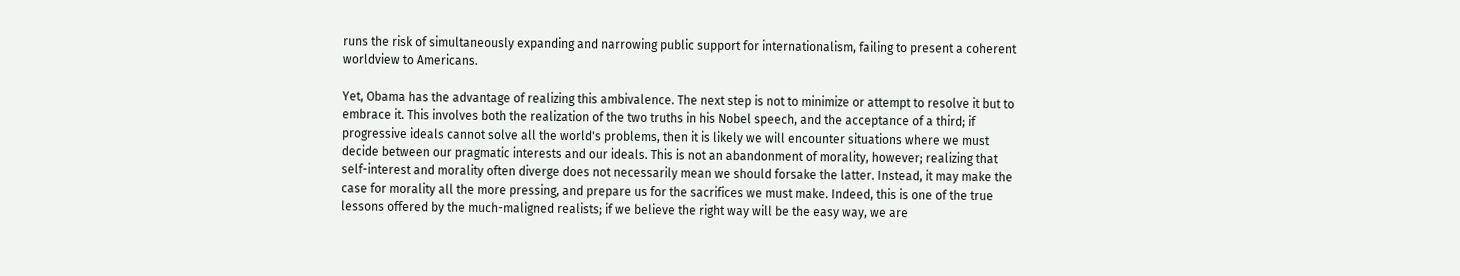runs the risk of simultaneously expanding and narrowing public support for internationalism, failing to present a coherent worldview to Americans.

Yet, Obama has the advantage of realizing this ambivalence. The next step is not to minimize or attempt to resolve it but to embrace it. This involves both the realization of the two truths in his Nobel speech, and the acceptance of a third; if progressive ideals cannot solve all the world's problems, then it is likely we will encounter situations where we must decide between our pragmatic interests and our ideals. This is not an abandonment of morality, however; realizing that self-interest and morality often diverge does not necessarily mean we should forsake the latter. Instead, it may make the case for morality all the more pressing, and prepare us for the sacrifices we must make. Indeed, this is one of the true lessons offered by the much-maligned realists; if we believe the right way will be the easy way, we are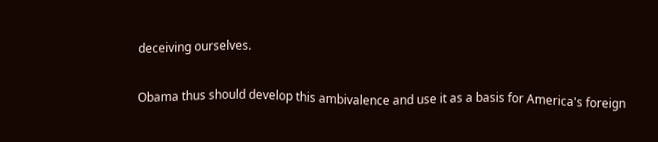deceiving ourselves.

Obama thus should develop this ambivalence and use it as a basis for America's foreign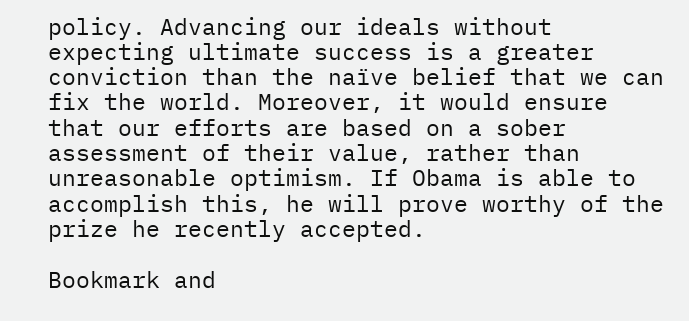policy. Advancing our ideals without expecting ultimate success is a greater conviction than the naïve belief that we can fix the world. Moreover, it would ensure that our efforts are based on a sober assessment of their value, rather than unreasonable optimism. If Obama is able to accomplish this, he will prove worthy of the prize he recently accepted.

Bookmark and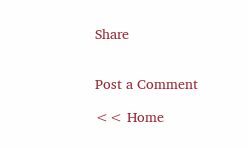Share


Post a Comment

<< Home